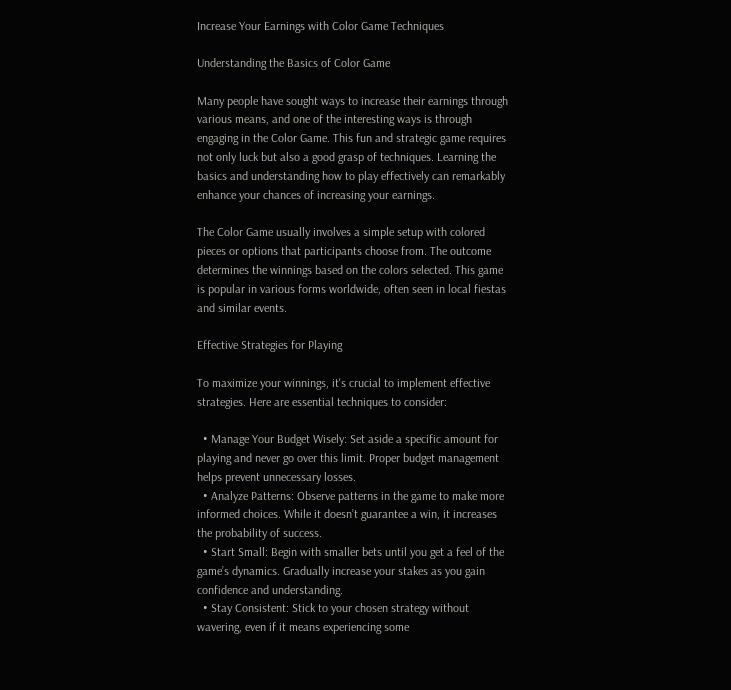Increase Your Earnings with Color Game Techniques

Understanding the Basics of Color Game

Many people have sought ways to increase their earnings through various means, and one of the interesting ways is through engaging in the Color Game. This fun and strategic game requires not only luck but also a good grasp of techniques. Learning the basics and understanding how to play effectively can remarkably enhance your chances of increasing your earnings.

The Color Game usually involves a simple setup with colored pieces or options that participants choose from. The outcome determines the winnings based on the colors selected. This game is popular in various forms worldwide, often seen in local fiestas and similar events.

Effective Strategies for Playing

To maximize your winnings, it's crucial to implement effective strategies. Here are essential techniques to consider:

  • Manage Your Budget Wisely: Set aside a specific amount for playing and never go over this limit. Proper budget management helps prevent unnecessary losses.
  • Analyze Patterns: Observe patterns in the game to make more informed choices. While it doesn’t guarantee a win, it increases the probability of success.
  • Start Small: Begin with smaller bets until you get a feel of the game’s dynamics. Gradually increase your stakes as you gain confidence and understanding.
  • Stay Consistent: Stick to your chosen strategy without wavering, even if it means experiencing some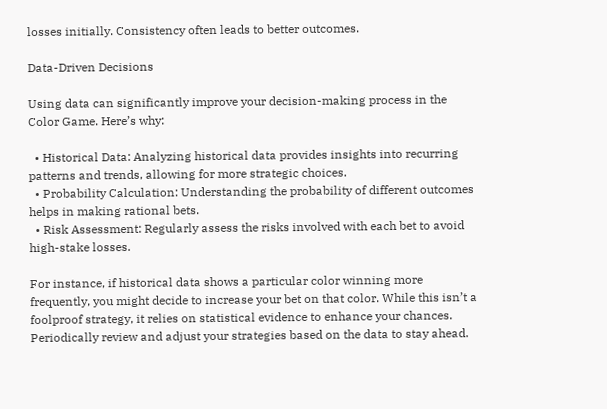losses initially. Consistency often leads to better outcomes.

Data-Driven Decisions

Using data can significantly improve your decision-making process in the Color Game. Here’s why:

  • Historical Data: Analyzing historical data provides insights into recurring patterns and trends, allowing for more strategic choices.
  • Probability Calculation: Understanding the probability of different outcomes helps in making rational bets.
  • Risk Assessment: Regularly assess the risks involved with each bet to avoid high-stake losses.

For instance, if historical data shows a particular color winning more frequently, you might decide to increase your bet on that color. While this isn’t a foolproof strategy, it relies on statistical evidence to enhance your chances. Periodically review and adjust your strategies based on the data to stay ahead.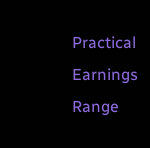Practical Earnings Range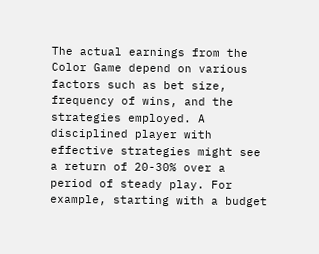The actual earnings from the Color Game depend on various factors such as bet size, frequency of wins, and the strategies employed. A disciplined player with effective strategies might see a return of 20-30% over a period of steady play. For example, starting with a budget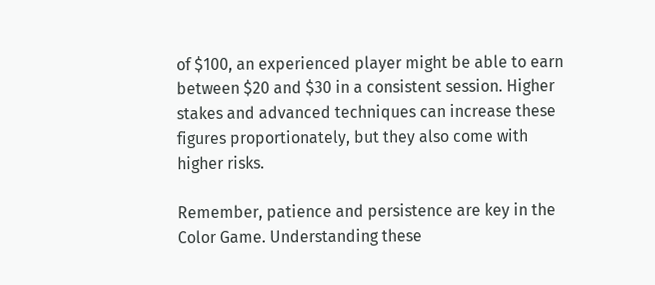of $100, an experienced player might be able to earn between $20 and $30 in a consistent session. Higher stakes and advanced techniques can increase these figures proportionately, but they also come with higher risks.

Remember, patience and persistence are key in the Color Game. Understanding these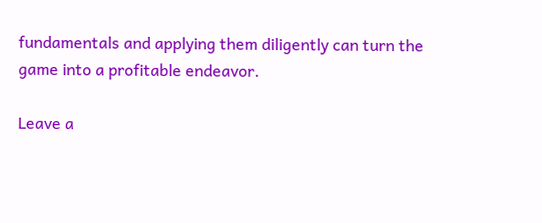fundamentals and applying them diligently can turn the game into a profitable endeavor.

Leave a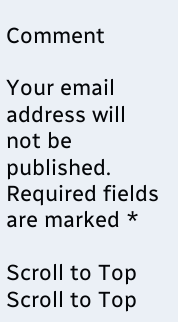Comment

Your email address will not be published. Required fields are marked *

Scroll to Top
Scroll to Top